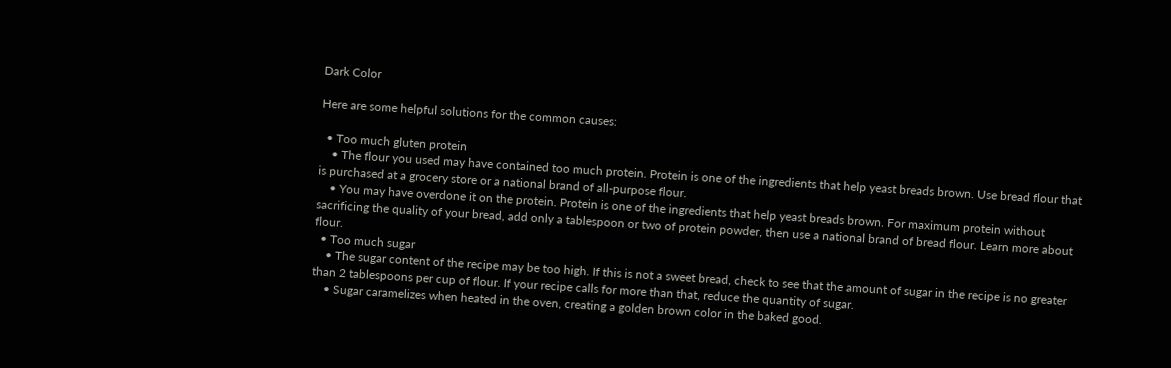Dark Color

Here are some helpful solutions for the common causes:

  • Too much gluten protein
    • The flour you used may have contained too much protein. Protein is one of the ingredients that help yeast breads brown. Use bread flour that is purchased at a grocery store or a national brand of all-purpose flour.
    • You may have overdone it on the protein. Protein is one of the ingredients that help yeast breads brown. For maximum protein without sacrificing the quality of your bread, add only a tablespoon or two of protein powder, then use a national brand of bread flour. Learn more about flour.
  • Too much sugar
    • The sugar content of the recipe may be too high. If this is not a sweet bread, check to see that the amount of sugar in the recipe is no greater than 2 tablespoons per cup of flour. If your recipe calls for more than that, reduce the quantity of sugar.
    • Sugar caramelizes when heated in the oven, creating a golden brown color in the baked good.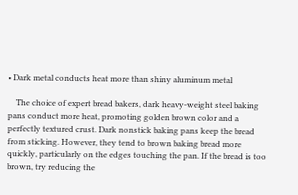• Dark metal conducts heat more than shiny aluminum metal

    The choice of expert bread bakers, dark heavy-weight steel baking pans conduct more heat, promoting golden brown color and a perfectly textured crust. Dark nonstick baking pans keep the bread from sticking. However, they tend to brown baking bread more quickly, particularly on the edges touching the pan. If the bread is too brown, try reducing the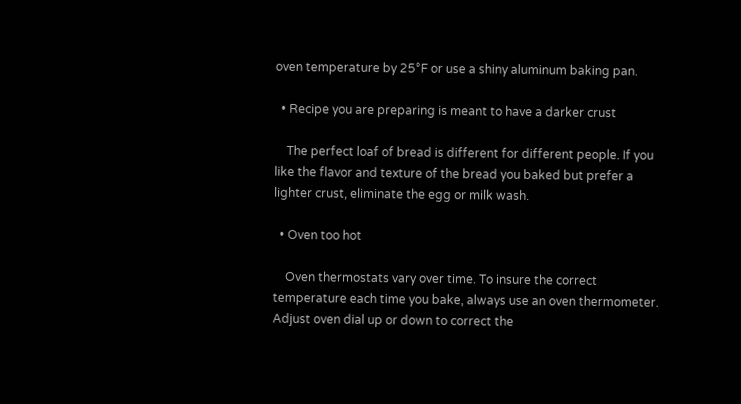oven temperature by 25°F or use a shiny aluminum baking pan.

  • Recipe you are preparing is meant to have a darker crust

    The perfect loaf of bread is different for different people. If you like the flavor and texture of the bread you baked but prefer a lighter crust, eliminate the egg or milk wash.

  • Oven too hot

    Oven thermostats vary over time. To insure the correct temperature each time you bake, always use an oven thermometer. Adjust oven dial up or down to correct the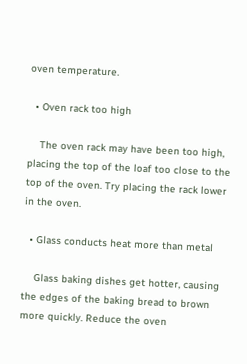oven temperature.

  • Oven rack too high

    The oven rack may have been too high, placing the top of the loaf too close to the top of the oven. Try placing the rack lower in the oven.

  • Glass conducts heat more than metal

    Glass baking dishes get hotter, causing the edges of the baking bread to brown more quickly. Reduce the oven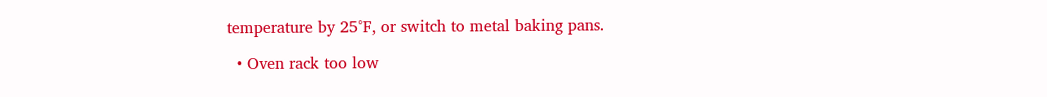temperature by 25°F, or switch to metal baking pans.

  • Oven rack too low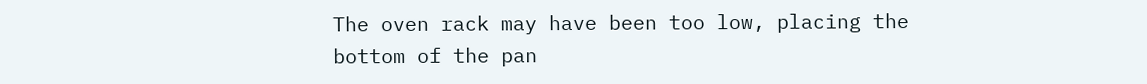The oven rack may have been too low, placing the bottom of the pan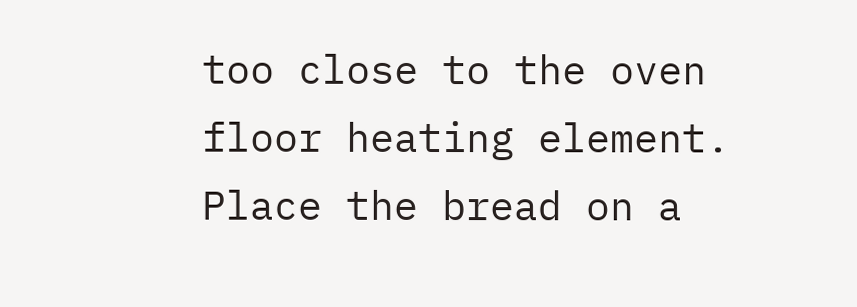too close to the oven floor heating element. Place the bread on a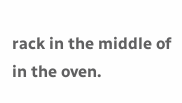rack in the middle of in the oven.